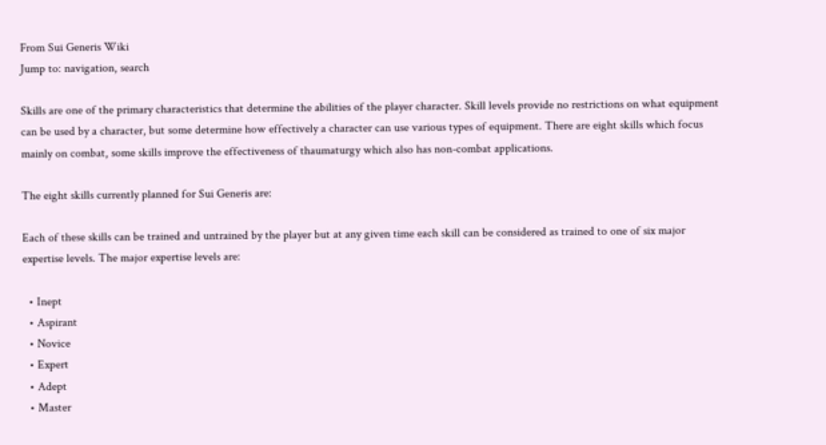From Sui Generis Wiki
Jump to: navigation, search

Skills are one of the primary characteristics that determine the abilities of the player character. Skill levels provide no restrictions on what equipment can be used by a character, but some determine how effectively a character can use various types of equipment. There are eight skills which focus mainly on combat, some skills improve the effectiveness of thaumaturgy which also has non-combat applications.

The eight skills currently planned for Sui Generis are:

Each of these skills can be trained and untrained by the player but at any given time each skill can be considered as trained to one of six major expertise levels. The major expertise levels are:

  • Inept
  • Aspirant
  • Novice
  • Expert
  • Adept
  • Master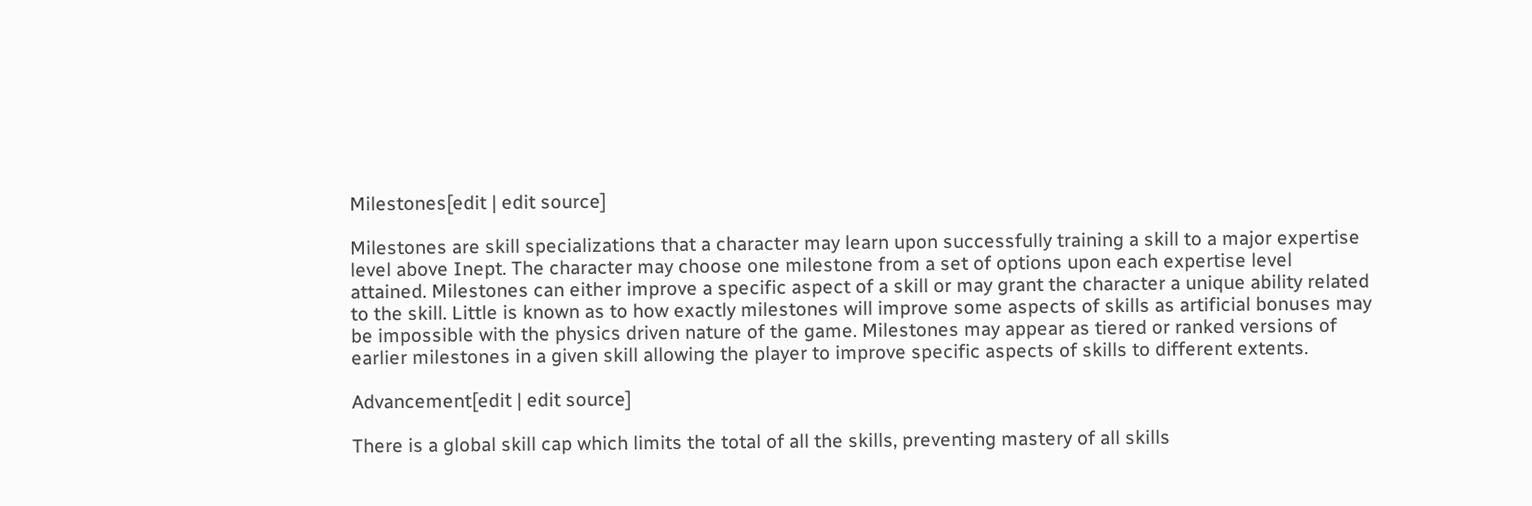Milestones[edit | edit source]

Milestones are skill specializations that a character may learn upon successfully training a skill to a major expertise level above Inept. The character may choose one milestone from a set of options upon each expertise level attained. Milestones can either improve a specific aspect of a skill or may grant the character a unique ability related to the skill. Little is known as to how exactly milestones will improve some aspects of skills as artificial bonuses may be impossible with the physics driven nature of the game. Milestones may appear as tiered or ranked versions of earlier milestones in a given skill allowing the player to improve specific aspects of skills to different extents.

Advancement[edit | edit source]

There is a global skill cap which limits the total of all the skills, preventing mastery of all skills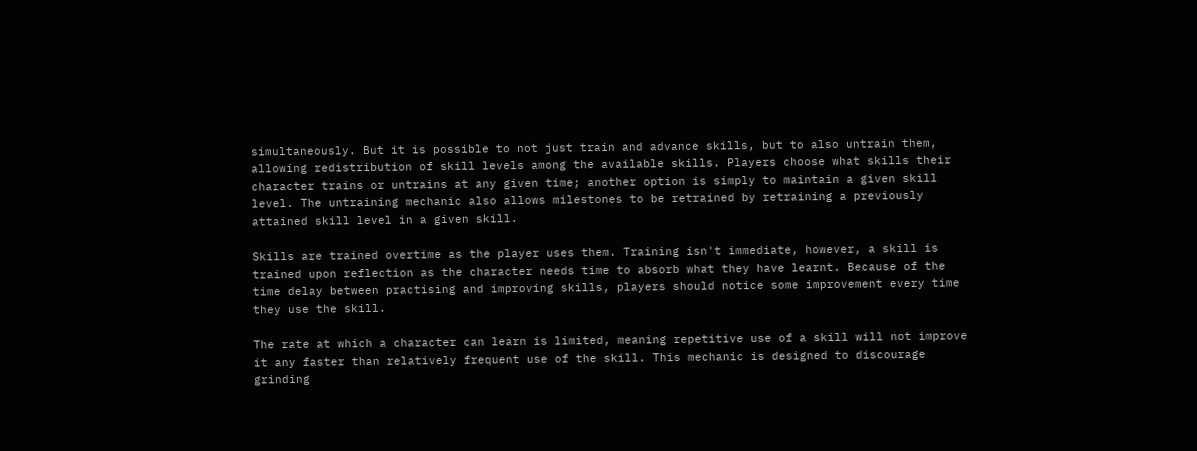simultaneously. But it is possible to not just train and advance skills, but to also untrain them, allowing redistribution of skill levels among the available skills. Players choose what skills their character trains or untrains at any given time; another option is simply to maintain a given skill level. The untraining mechanic also allows milestones to be retrained by retraining a previously attained skill level in a given skill.

Skills are trained overtime as the player uses them. Training isn't immediate, however, a skill is trained upon reflection as the character needs time to absorb what they have learnt. Because of the time delay between practising and improving skills, players should notice some improvement every time they use the skill.

The rate at which a character can learn is limited, meaning repetitive use of a skill will not improve it any faster than relatively frequent use of the skill. This mechanic is designed to discourage grinding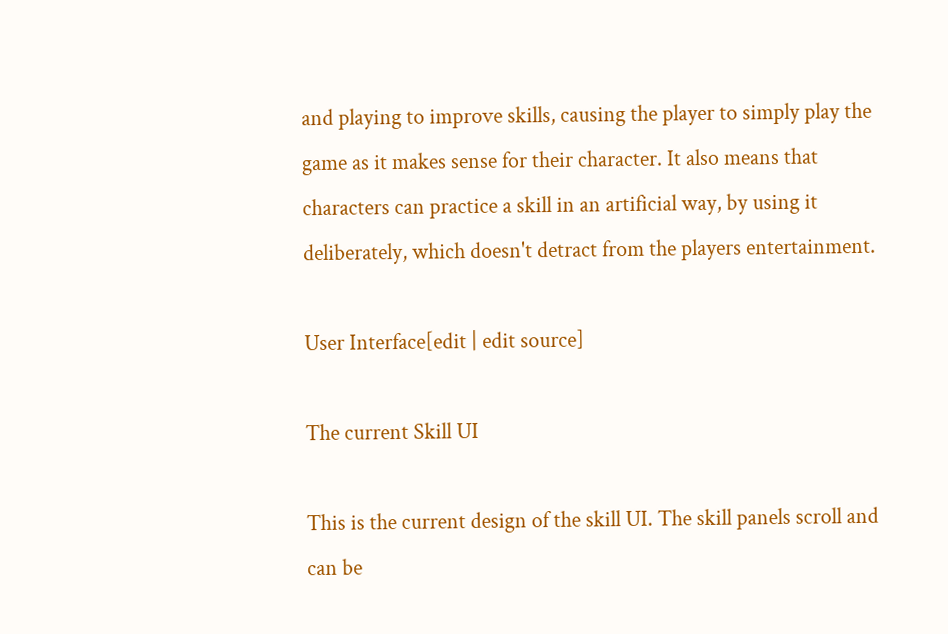and playing to improve skills, causing the player to simply play the game as it makes sense for their character. It also means that characters can practice a skill in an artificial way, by using it deliberately, which doesn't detract from the players entertainment.

User Interface[edit | edit source]

The current Skill UI

This is the current design of the skill UI. The skill panels scroll and can be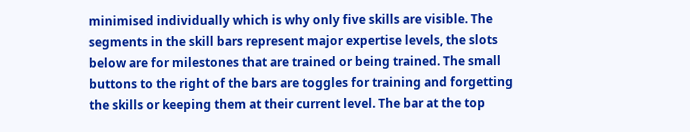minimised individually which is why only five skills are visible. The segments in the skill bars represent major expertise levels, the slots below are for milestones that are trained or being trained. The small buttons to the right of the bars are toggles for training and forgetting the skills or keeping them at their current level. The bar at the top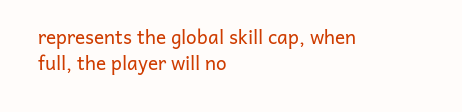represents the global skill cap, when full, the player will no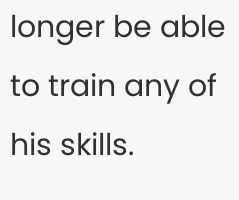longer be able to train any of his skills.